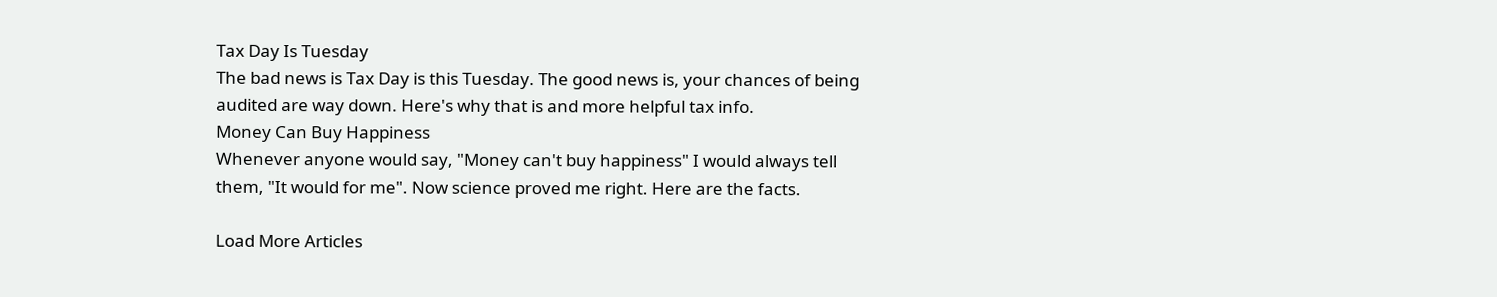Tax Day Is Tuesday
The bad news is Tax Day is this Tuesday. The good news is, your chances of being audited are way down. Here's why that is and more helpful tax info.
Money Can Buy Happiness
Whenever anyone would say, "Money can't buy happiness" I would always tell them, "It would for me". Now science proved me right. Here are the facts.

Load More Articles